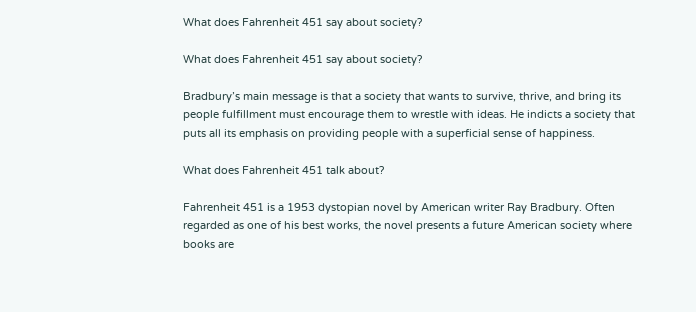What does Fahrenheit 451 say about society?

What does Fahrenheit 451 say about society?

Bradbury’s main message is that a society that wants to survive, thrive, and bring its people fulfillment must encourage them to wrestle with ideas. He indicts a society that puts all its emphasis on providing people with a superficial sense of happiness.

What does Fahrenheit 451 talk about?

Fahrenheit 451 is a 1953 dystopian novel by American writer Ray Bradbury. Often regarded as one of his best works, the novel presents a future American society where books are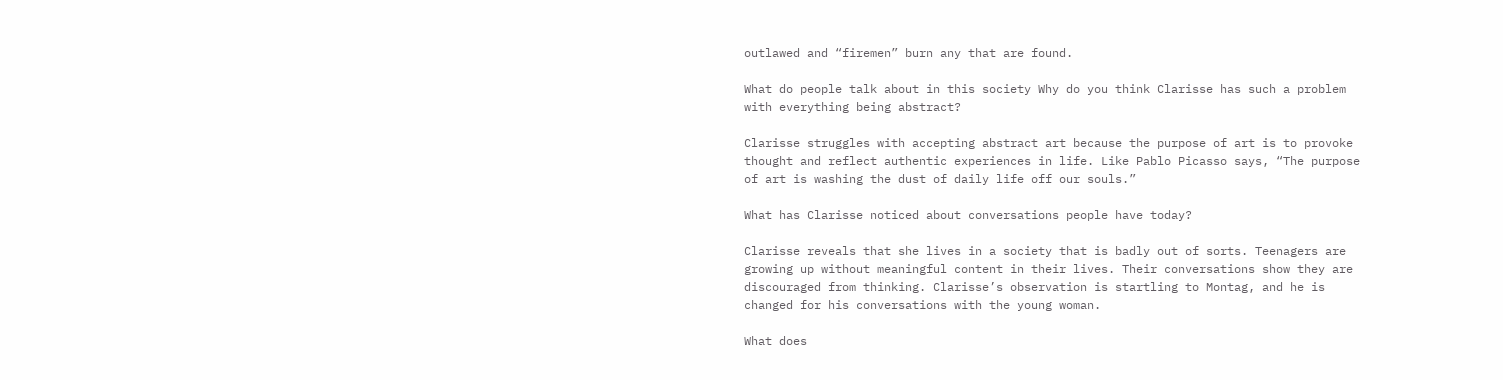outlawed and “firemen” burn any that are found.

What do people talk about in this society Why do you think Clarisse has such a problem with everything being abstract?

Clarisse struggles with accepting abstract art because the purpose of art is to provoke thought and reflect authentic experiences in life. Like Pablo Picasso says, “The purpose of art is washing the dust of daily life off our souls.”

What has Clarisse noticed about conversations people have today?

Clarisse reveals that she lives in a society that is badly out of sorts. Teenagers are growing up without meaningful content in their lives. Their conversations show they are discouraged from thinking. Clarisse’s observation is startling to Montag, and he is changed for his conversations with the young woman.

What does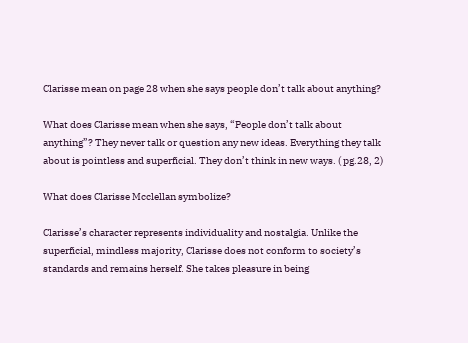Clarisse mean on page 28 when she says people don’t talk about anything?

What does Clarisse mean when she says, “People don’t talk about anything”? They never talk or question any new ideas. Everything they talk about is pointless and superficial. They don’t think in new ways. ( pg.28, 2)

What does Clarisse Mcclellan symbolize?

Clarisse’s character represents individuality and nostalgia. Unlike the superficial, mindless majority, Clarisse does not conform to society’s standards and remains herself. She takes pleasure in being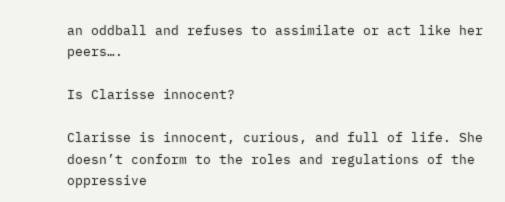an oddball and refuses to assimilate or act like her peers….

Is Clarisse innocent?

Clarisse is innocent, curious, and full of life. She doesn’t conform to the roles and regulations of the oppressive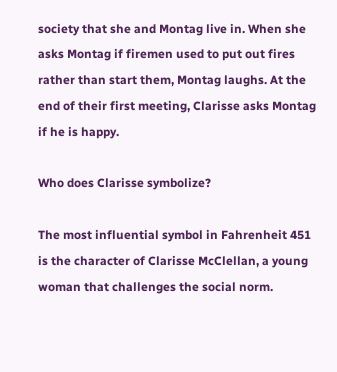society that she and Montag live in. When she asks Montag if firemen used to put out fires rather than start them, Montag laughs. At the end of their first meeting, Clarisse asks Montag if he is happy.

Who does Clarisse symbolize?

The most influential symbol in Fahrenheit 451 is the character of Clarisse McClellan, a young woman that challenges the social norm.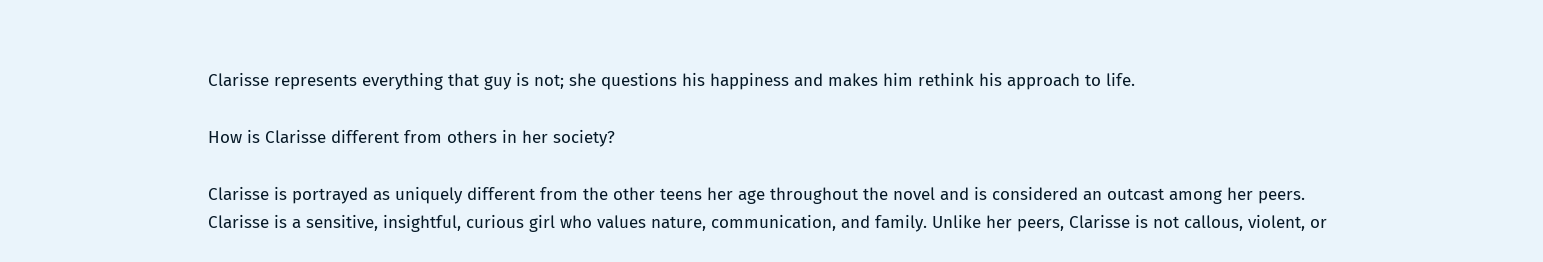Clarisse represents everything that guy is not; she questions his happiness and makes him rethink his approach to life.

How is Clarisse different from others in her society?

Clarisse is portrayed as uniquely different from the other teens her age throughout the novel and is considered an outcast among her peers. Clarisse is a sensitive, insightful, curious girl who values nature, communication, and family. Unlike her peers, Clarisse is not callous, violent, or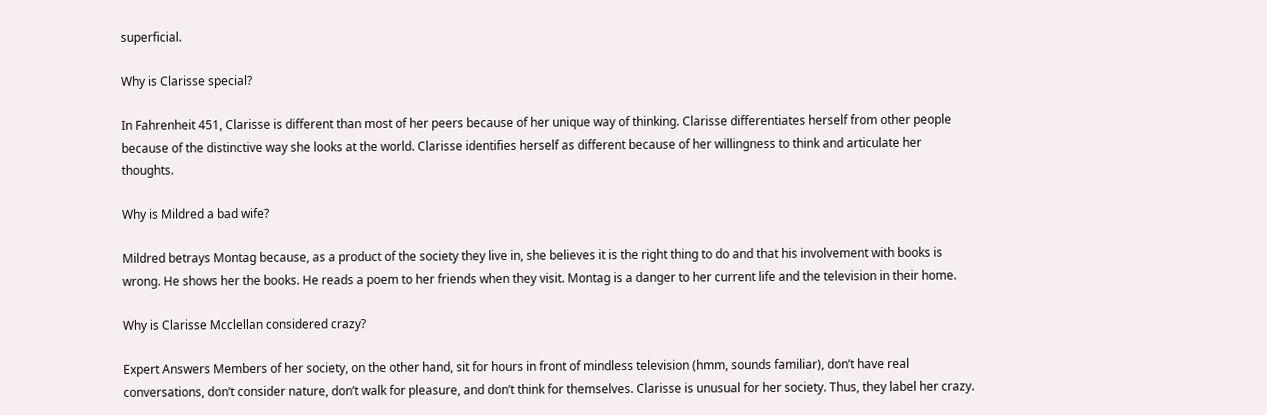superficial.

Why is Clarisse special?

In Fahrenheit 451, Clarisse is different than most of her peers because of her unique way of thinking. Clarisse differentiates herself from other people because of the distinctive way she looks at the world. Clarisse identifies herself as different because of her willingness to think and articulate her thoughts.

Why is Mildred a bad wife?

Mildred betrays Montag because, as a product of the society they live in, she believes it is the right thing to do and that his involvement with books is wrong. He shows her the books. He reads a poem to her friends when they visit. Montag is a danger to her current life and the television in their home.

Why is Clarisse Mcclellan considered crazy?

Expert Answers Members of her society, on the other hand, sit for hours in front of mindless television (hmm, sounds familiar), don’t have real conversations, don’t consider nature, don’t walk for pleasure, and don’t think for themselves. Clarisse is unusual for her society. Thus, they label her crazy.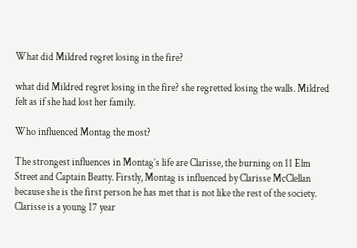What did Mildred regret losing in the fire?

what did Mildred regret losing in the fire? she regretted losing the walls. Mildred felt as if she had lost her family.

Who influenced Montag the most?

The strongest influences in Montag’s life are Clarisse, the burning on 11 Elm Street and Captain Beatty. Firstly, Montag is influenced by Clarisse McClellan because she is the first person he has met that is not like the rest of the society. Clarisse is a young 17 year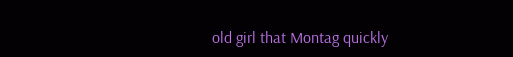old girl that Montag quickly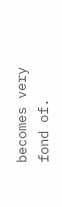becomes very fond of.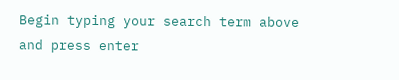Begin typing your search term above and press enter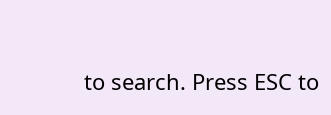to search. Press ESC to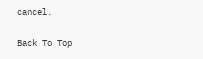cancel.

Back To Top